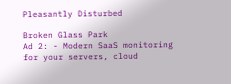Pleasantly Disturbed

Broken Glass Park
Ad 2: - Modern SaaS monitoring for your servers, cloud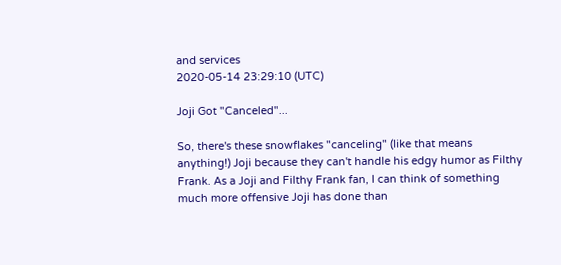and services
2020-05-14 23:29:10 (UTC)

Joji Got "Canceled"...

So, there's these snowflakes "canceling" (like that means anything!) Joji because they can't handle his edgy humor as Filthy Frank. As a Joji and Filthy Frank fan, I can think of something much more offensive Joji has done than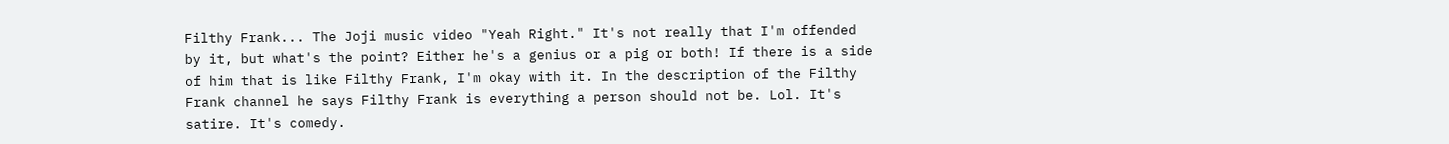Filthy Frank... The Joji music video "Yeah Right." It's not really that I'm offended by it, but what's the point? Either he's a genius or a pig or both! If there is a side of him that is like Filthy Frank, I'm okay with it. In the description of the Filthy Frank channel he says Filthy Frank is everything a person should not be. Lol. It's satire. It's comedy.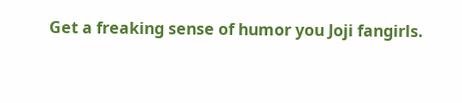Get a freaking sense of humor you Joji fangirls.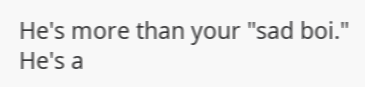He's more than your "sad boi." He's a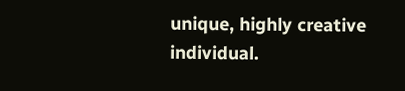unique, highly creative individual.